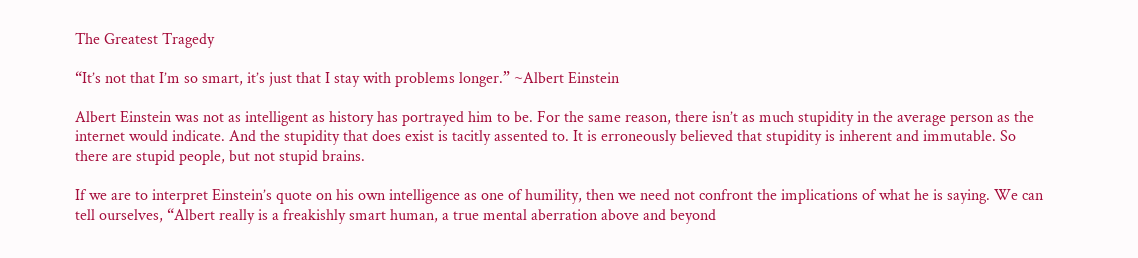The Greatest Tragedy

“It’s not that I’m so smart, it’s just that I stay with problems longer.” ~Albert Einstein

Albert Einstein was not as intelligent as history has portrayed him to be. For the same reason, there isn’t as much stupidity in the average person as the internet would indicate. And the stupidity that does exist is tacitly assented to. It is erroneously believed that stupidity is inherent and immutable. So there are stupid people, but not stupid brains.

If we are to interpret Einstein’s quote on his own intelligence as one of humility, then we need not confront the implications of what he is saying. We can tell ourselves, “Albert really is a freakishly smart human, a true mental aberration above and beyond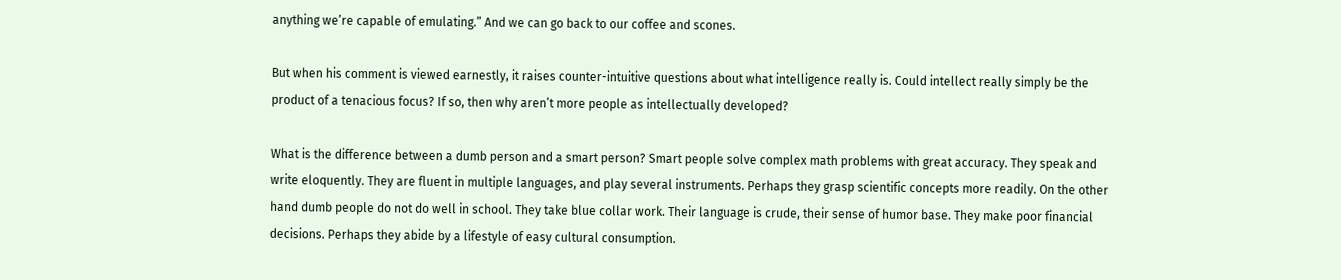anything we’re capable of emulating.” And we can go back to our coffee and scones.

But when his comment is viewed earnestly, it raises counter-intuitive questions about what intelligence really is. Could intellect really simply be the product of a tenacious focus? If so, then why aren’t more people as intellectually developed?

What is the difference between a dumb person and a smart person? Smart people solve complex math problems with great accuracy. They speak and write eloquently. They are fluent in multiple languages, and play several instruments. Perhaps they grasp scientific concepts more readily. On the other hand dumb people do not do well in school. They take blue collar work. Their language is crude, their sense of humor base. They make poor financial decisions. Perhaps they abide by a lifestyle of easy cultural consumption.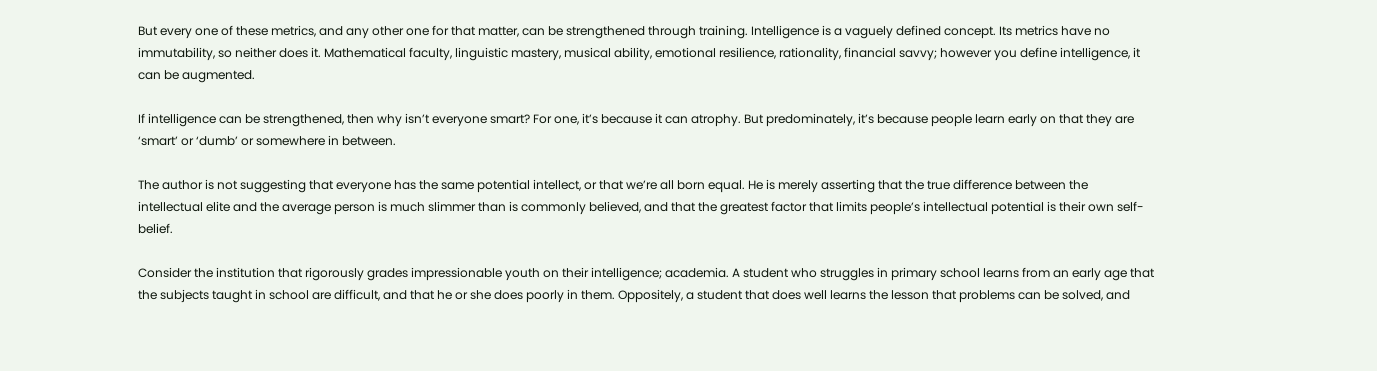But every one of these metrics, and any other one for that matter, can be strengthened through training. Intelligence is a vaguely defined concept. Its metrics have no immutability, so neither does it. Mathematical faculty, linguistic mastery, musical ability, emotional resilience, rationality, financial savvy; however you define intelligence, it can be augmented.

If intelligence can be strengthened, then why isn’t everyone smart? For one, it’s because it can atrophy. But predominately, it’s because people learn early on that they are ‘smart’ or ‘dumb’ or somewhere in between.

The author is not suggesting that everyone has the same potential intellect, or that we’re all born equal. He is merely asserting that the true difference between the intellectual elite and the average person is much slimmer than is commonly believed, and that the greatest factor that limits people’s intellectual potential is their own self-belief.

Consider the institution that rigorously grades impressionable youth on their intelligence; academia. A student who struggles in primary school learns from an early age that the subjects taught in school are difficult, and that he or she does poorly in them. Oppositely, a student that does well learns the lesson that problems can be solved, and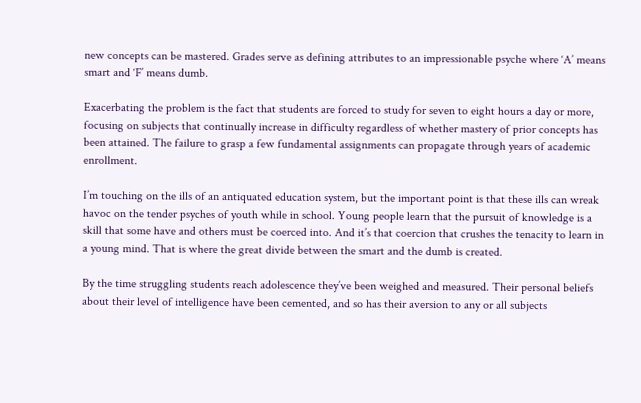new concepts can be mastered. Grades serve as defining attributes to an impressionable psyche where ‘A’ means smart and ‘F’ means dumb.

Exacerbating the problem is the fact that students are forced to study for seven to eight hours a day or more, focusing on subjects that continually increase in difficulty regardless of whether mastery of prior concepts has been attained. The failure to grasp a few fundamental assignments can propagate through years of academic enrollment.

I’m touching on the ills of an antiquated education system, but the important point is that these ills can wreak havoc on the tender psyches of youth while in school. Young people learn that the pursuit of knowledge is a skill that some have and others must be coerced into. And it’s that coercion that crushes the tenacity to learn in a young mind. That is where the great divide between the smart and the dumb is created.

By the time struggling students reach adolescence they’ve been weighed and measured. Their personal beliefs about their level of intelligence have been cemented, and so has their aversion to any or all subjects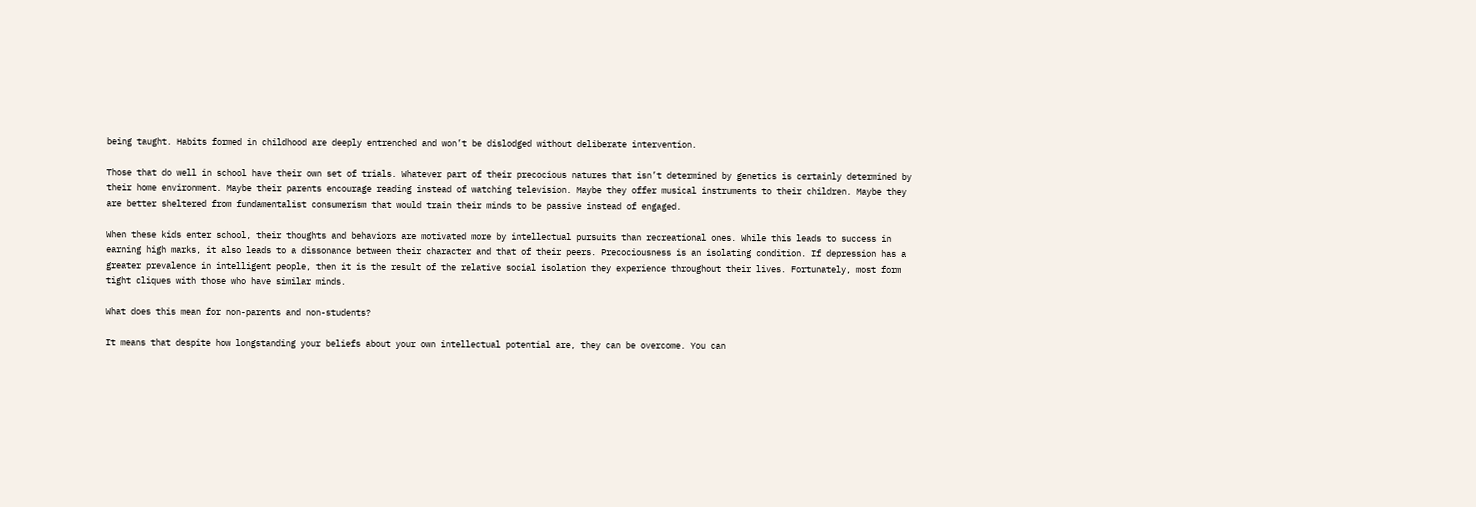being taught. Habits formed in childhood are deeply entrenched and won’t be dislodged without deliberate intervention.

Those that do well in school have their own set of trials. Whatever part of their precocious natures that isn’t determined by genetics is certainly determined by their home environment. Maybe their parents encourage reading instead of watching television. Maybe they offer musical instruments to their children. Maybe they are better sheltered from fundamentalist consumerism that would train their minds to be passive instead of engaged.

When these kids enter school, their thoughts and behaviors are motivated more by intellectual pursuits than recreational ones. While this leads to success in earning high marks, it also leads to a dissonance between their character and that of their peers. Precociousness is an isolating condition. If depression has a greater prevalence in intelligent people, then it is the result of the relative social isolation they experience throughout their lives. Fortunately, most form tight cliques with those who have similar minds.

What does this mean for non-parents and non-students?

It means that despite how longstanding your beliefs about your own intellectual potential are, they can be overcome. You can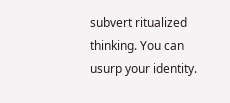subvert ritualized thinking. You can usurp your identity.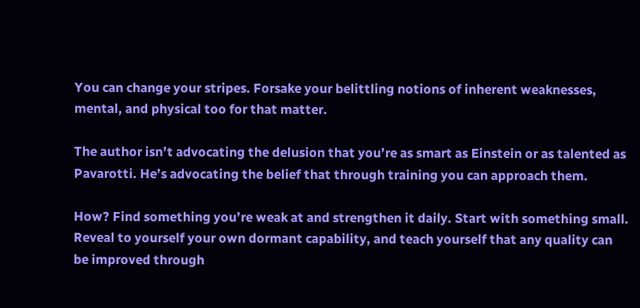You can change your stripes. Forsake your belittling notions of inherent weaknesses, mental, and physical too for that matter.

The author isn’t advocating the delusion that you’re as smart as Einstein or as talented as Pavarotti. He’s advocating the belief that through training you can approach them.

How? Find something you’re weak at and strengthen it daily. Start with something small. Reveal to yourself your own dormant capability, and teach yourself that any quality can be improved through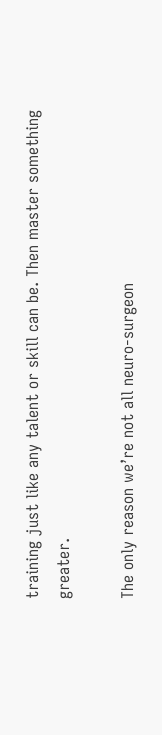training just like any talent or skill can be. Then master something greater.

The only reason we’re not all neuro-surgeon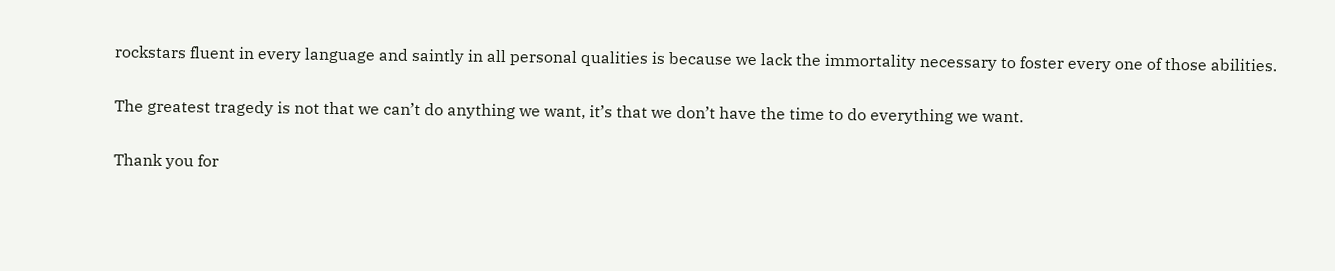rockstars fluent in every language and saintly in all personal qualities is because we lack the immortality necessary to foster every one of those abilities.

The greatest tragedy is not that we can’t do anything we want, it’s that we don’t have the time to do everything we want.

Thank you for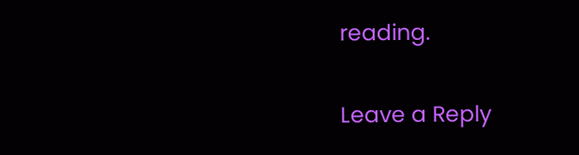reading.


Leave a Reply